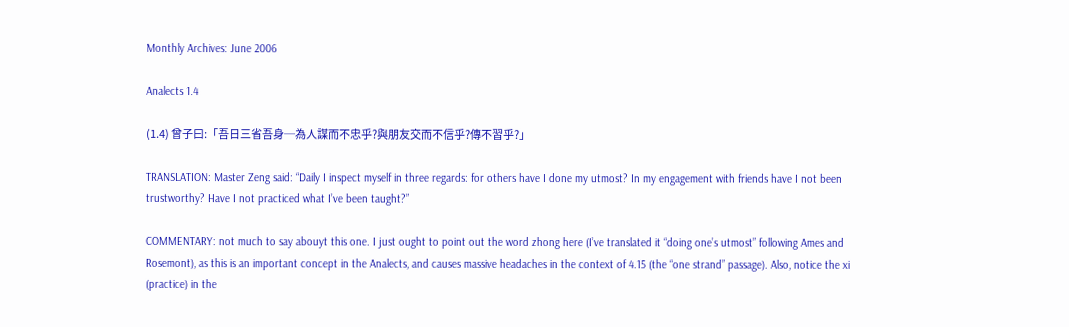Monthly Archives: June 2006

Analects 1.4

(1.4) 曾子曰:「吾日三省吾身─為人謀而不忠乎?與朋友交而不信乎?傳不習乎?」

TRANSLATION: Master Zeng said: “Daily I inspect myself in three regards: for others have I done my utmost? In my engagement with friends have I not been trustworthy? Have I not practiced what I’ve been taught?”

COMMENTARY: not much to say abouyt this one. I just ought to point out the word zhong here (I’ve translated it “doing one’s utmost” following Ames and Rosemont), as this is an important concept in the Analects, and causes massive headaches in the context of 4.15 (the “one strand” passage). Also, notice the xi (practice) in the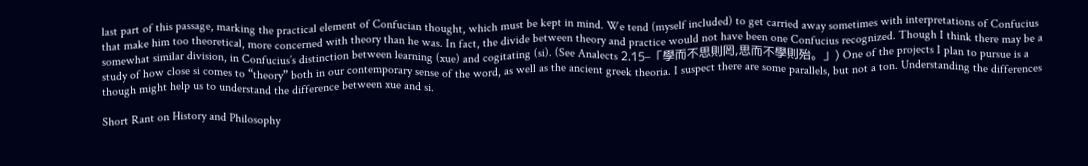last part of this passage, marking the practical element of Confucian thought, which must be kept in mind. We tend (myself included) to get carried away sometimes with interpretations of Confucius that make him too theoretical, more concerned with theory than he was. In fact, the divide between theory and practice would not have been one Confucius recognized. Though I think there may be a somewhat similar division, in Confucius’s distinction between learning (xue) and cogitating (si). (See Analects 2.15–「學而不思則罔,思而不學則殆。」) One of the projects I plan to pursue is a study of how close si comes to “theory” both in our contemporary sense of the word, as well as the ancient greek theoria. I suspect there are some parallels, but not a ton. Understanding the differences though might help us to understand the difference between xue and si.

Short Rant on History and Philosophy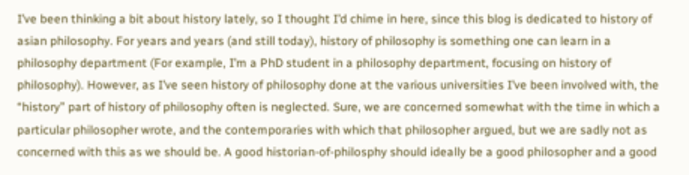I’ve been thinking a bit about history lately, so I thought I’d chime in here, since this blog is dedicated to history of asian philosophy. For years and years (and still today), history of philosophy is something one can learn in a philosophy department (For example, I’m a PhD student in a philosophy department, focusing on history of philosophy). However, as I’ve seen history of philosophy done at the various universities I’ve been involved with, the “history” part of history of philosophy often is neglected. Sure, we are concerned somewhat with the time in which a particular philosopher wrote, and the contemporaries with which that philosopher argued, but we are sadly not as concerned with this as we should be. A good historian-of-philosphy should ideally be a good philosopher and a good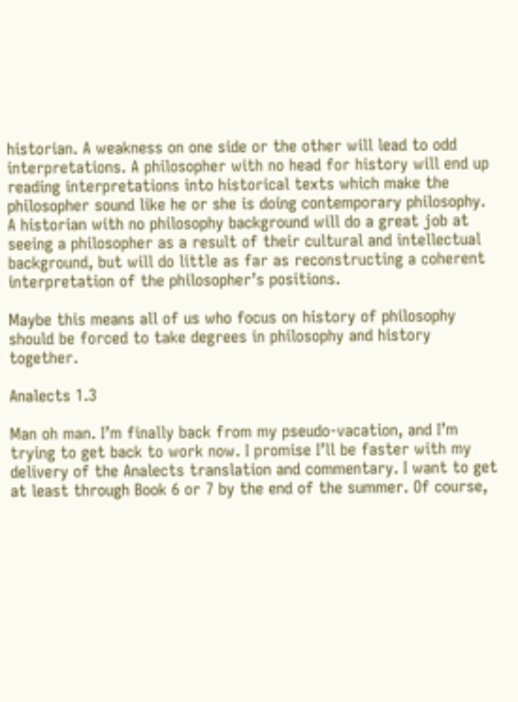historian. A weakness on one side or the other will lead to odd interpretations. A philosopher with no head for history will end up reading interpretations into historical texts which make the philosopher sound like he or she is doing contemporary philosophy. A historian with no philosophy background will do a great job at seeing a philosopher as a result of their cultural and intellectual background, but will do little as far as reconstructing a coherent interpretation of the philosopher’s positions.

Maybe this means all of us who focus on history of philosophy should be forced to take degrees in philosophy and history together.

Analects 1.3

Man oh man. I’m finally back from my pseudo-vacation, and I’m trying to get back to work now. I promise I’ll be faster with my delivery of the Analects translation and commentary. I want to get at least through Book 6 or 7 by the end of the summer. Of course,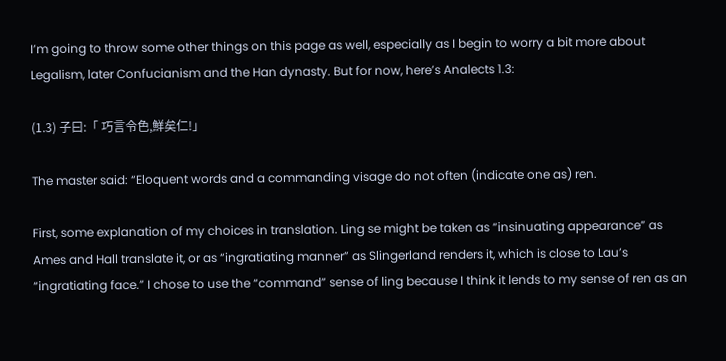I’m going to throw some other things on this page as well, especially as I begin to worry a bit more about Legalism, later Confucianism and the Han dynasty. But for now, here’s Analects 1.3:

(1.3) 子曰:「 巧言令色,鮮矣仁!」

The master said: “Eloquent words and a commanding visage do not often (indicate one as) ren.

First, some explanation of my choices in translation. Ling se might be taken as “insinuating appearance” as Ames and Hall translate it, or as “ingratiating manner” as Slingerland renders it, which is close to Lau’s “ingratiating face.” I chose to use the “command” sense of ling because I think it lends to my sense of ren as an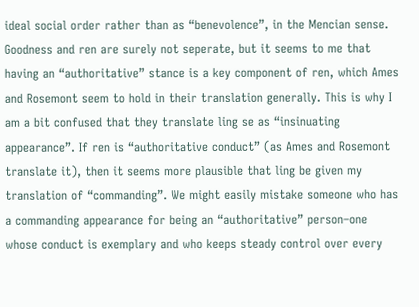ideal social order rather than as “benevolence”, in the Mencian sense. Goodness and ren are surely not seperate, but it seems to me that having an “authoritative” stance is a key component of ren, which Ames and Rosemont seem to hold in their translation generally. This is why I am a bit confused that they translate ling se as “insinuating appearance”. If ren is “authoritative conduct” (as Ames and Rosemont translate it), then it seems more plausible that ling be given my translation of “commanding”. We might easily mistake someone who has a commanding appearance for being an “authoritative” person–one whose conduct is exemplary and who keeps steady control over every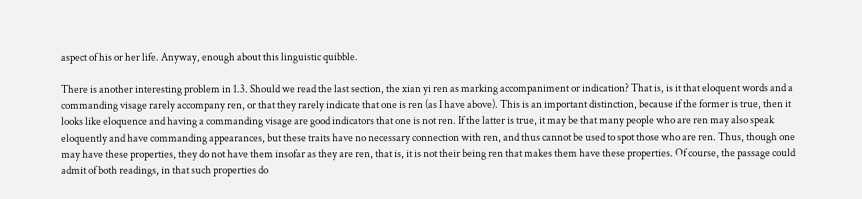aspect of his or her life. Anyway, enough about this linguistic quibble.

There is another interesting problem in 1.3. Should we read the last section, the xian yi ren as marking accompaniment or indication? That is, is it that eloquent words and a commanding visage rarely accompany ren, or that they rarely indicate that one is ren (as I have above). This is an important distinction, because if the former is true, then it looks like eloquence and having a commanding visage are good indicators that one is not ren. If the latter is true, it may be that many people who are ren may also speak eloquently and have commanding appearances, but these traits have no necessary connection with ren, and thus cannot be used to spot those who are ren. Thus, though one may have these properties, they do not have them insofar as they are ren, that is, it is not their being ren that makes them have these properties. Of course, the passage could admit of both readings, in that such properties do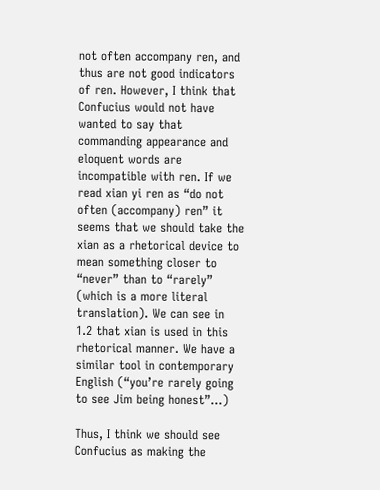not often accompany ren, and thus are not good indicators of ren. However, I think that Confucius would not have wanted to say that commanding appearance and eloquent words are incompatible with ren. If we read xian yi ren as “do not often (accompany) ren” it seems that we should take the xian as a rhetorical device to mean something closer to “never” than to “rarely” (which is a more literal translation). We can see in 1.2 that xian is used in this rhetorical manner. We have a similar tool in contemporary English (“you’re rarely going to see Jim being honest”…)

Thus, I think we should see Confucius as making the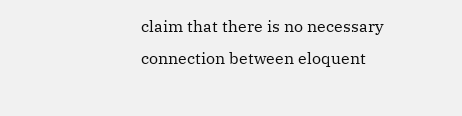claim that there is no necessary connection between eloquent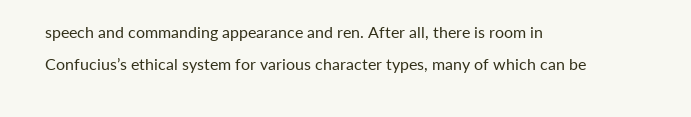speech and commanding appearance and ren. After all, there is room in Confucius’s ethical system for various character types, many of which can be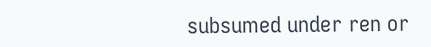subsumed under ren or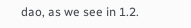dao, as we see in 1.2.